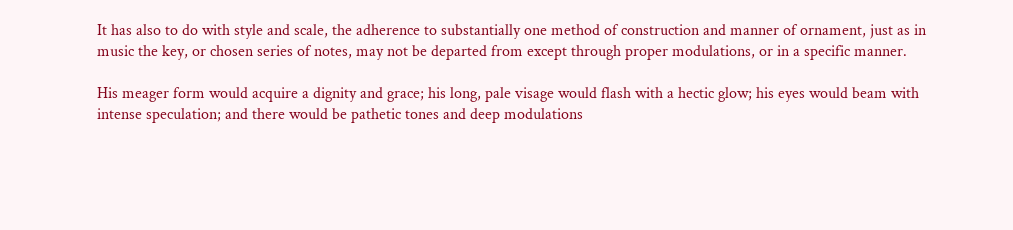It has also to do with style and scale, the adherence to substantially one method of construction and manner of ornament, just as in music the key, or chosen series of notes, may not be departed from except through proper modulations, or in a specific manner.

His meager form would acquire a dignity and grace; his long, pale visage would flash with a hectic glow; his eyes would beam with intense speculation; and there would be pathetic tones and deep modulations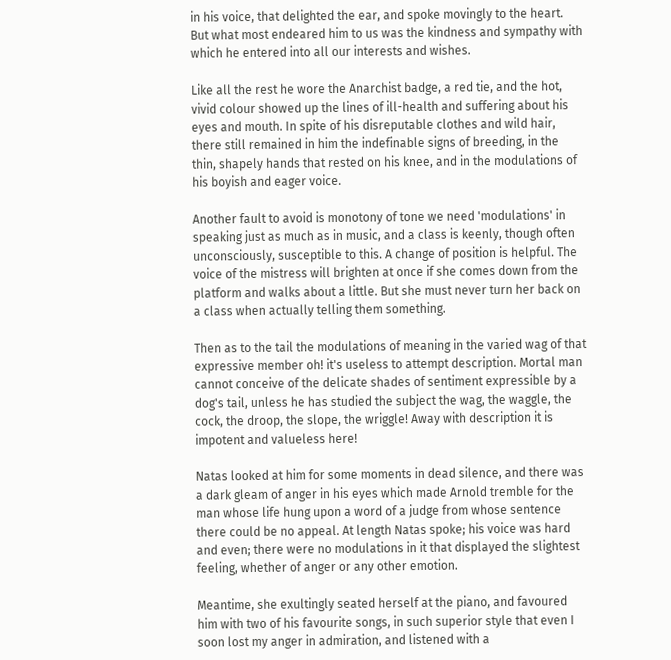in his voice, that delighted the ear, and spoke movingly to the heart. But what most endeared him to us was the kindness and sympathy with which he entered into all our interests and wishes.

Like all the rest he wore the Anarchist badge, a red tie, and the hot, vivid colour showed up the lines of ill-health and suffering about his eyes and mouth. In spite of his disreputable clothes and wild hair, there still remained in him the indefinable signs of breeding, in the thin, shapely hands that rested on his knee, and in the modulations of his boyish and eager voice.

Another fault to avoid is monotony of tone we need 'modulations' in speaking just as much as in music, and a class is keenly, though often unconsciously, susceptible to this. A change of position is helpful. The voice of the mistress will brighten at once if she comes down from the platform and walks about a little. But she must never turn her back on a class when actually telling them something.

Then as to the tail the modulations of meaning in the varied wag of that expressive member oh! it's useless to attempt description. Mortal man cannot conceive of the delicate shades of sentiment expressible by a dog's tail, unless he has studied the subject the wag, the waggle, the cock, the droop, the slope, the wriggle! Away with description it is impotent and valueless here!

Natas looked at him for some moments in dead silence, and there was a dark gleam of anger in his eyes which made Arnold tremble for the man whose life hung upon a word of a judge from whose sentence there could be no appeal. At length Natas spoke; his voice was hard and even; there were no modulations in it that displayed the slightest feeling, whether of anger or any other emotion.

Meantime, she exultingly seated herself at the piano, and favoured him with two of his favourite songs, in such superior style that even I soon lost my anger in admiration, and listened with a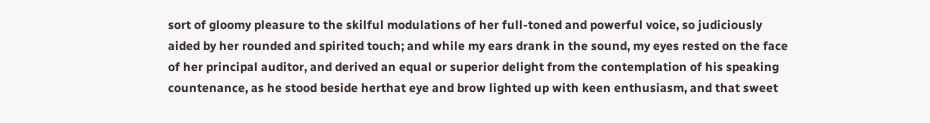sort of gloomy pleasure to the skilful modulations of her full-toned and powerful voice, so judiciously aided by her rounded and spirited touch; and while my ears drank in the sound, my eyes rested on the face of her principal auditor, and derived an equal or superior delight from the contemplation of his speaking countenance, as he stood beside herthat eye and brow lighted up with keen enthusiasm, and that sweet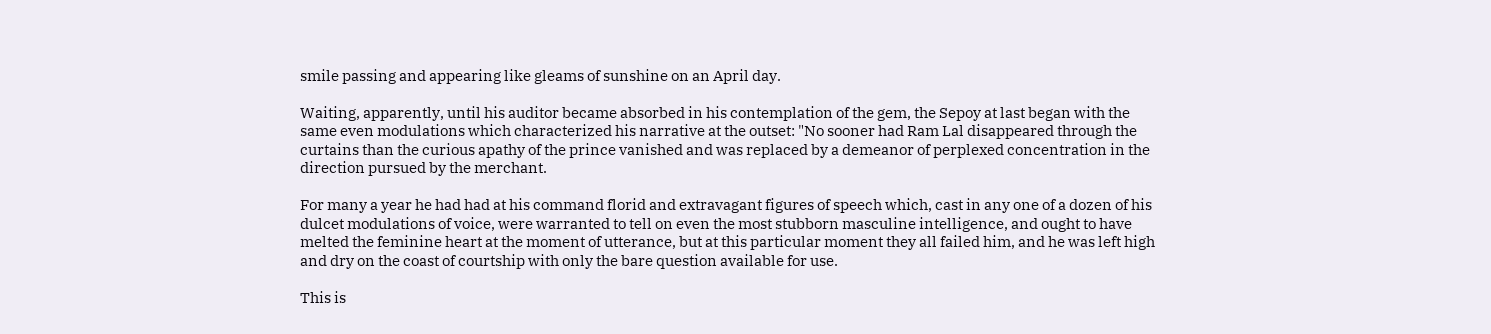smile passing and appearing like gleams of sunshine on an April day.

Waiting, apparently, until his auditor became absorbed in his contemplation of the gem, the Sepoy at last began with the same even modulations which characterized his narrative at the outset: "No sooner had Ram Lal disappeared through the curtains than the curious apathy of the prince vanished and was replaced by a demeanor of perplexed concentration in the direction pursued by the merchant.

For many a year he had had at his command florid and extravagant figures of speech which, cast in any one of a dozen of his dulcet modulations of voice, were warranted to tell on even the most stubborn masculine intelligence, and ought to have melted the feminine heart at the moment of utterance, but at this particular moment they all failed him, and he was left high and dry on the coast of courtship with only the bare question available for use.

This is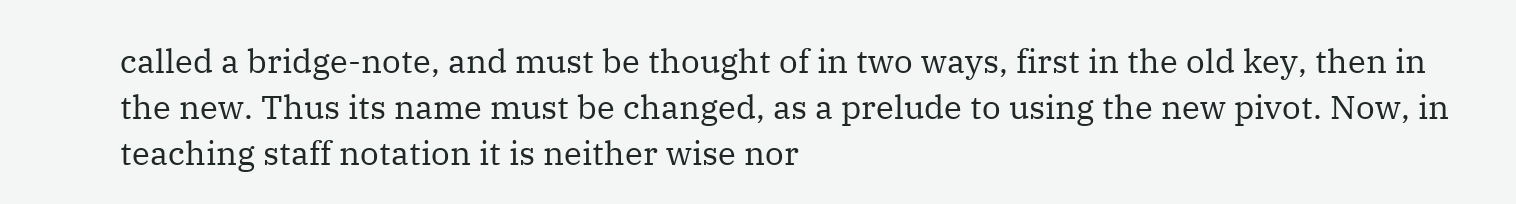called a bridge-note, and must be thought of in two ways, first in the old key, then in the new. Thus its name must be changed, as a prelude to using the new pivot. Now, in teaching staff notation it is neither wise nor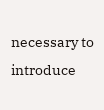necessary to introduce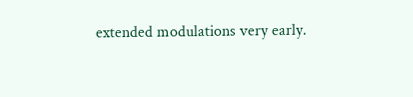extended modulations very early.